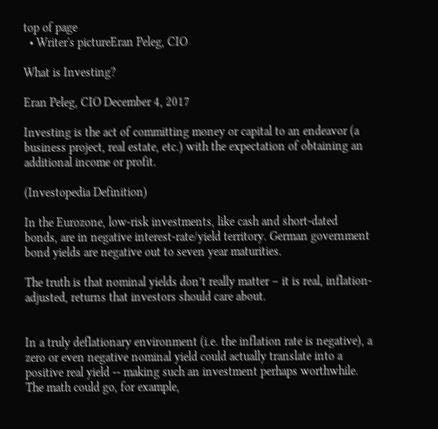top of page
  • Writer's pictureEran Peleg, CIO

What is Investing?

Eran Peleg, CIO December 4, 2017

Investing is the act of committing money or capital to an endeavor (a business project, real estate, etc.) with the expectation of obtaining an additional income or profit.

(Investopedia Definition)

In the Eurozone, low-risk investments, like cash and short-dated bonds, are in negative interest-rate/yield territory. German government bond yields are negative out to seven year maturities.

The truth is that nominal yields don’t really matter – it is real, inflation-adjusted, returns that investors should care about.


In a truly deflationary environment (i.e. the inflation rate is negative), a zero or even negative nominal yield could actually translate into a positive real yield -- making such an investment perhaps worthwhile. The math could go, for example,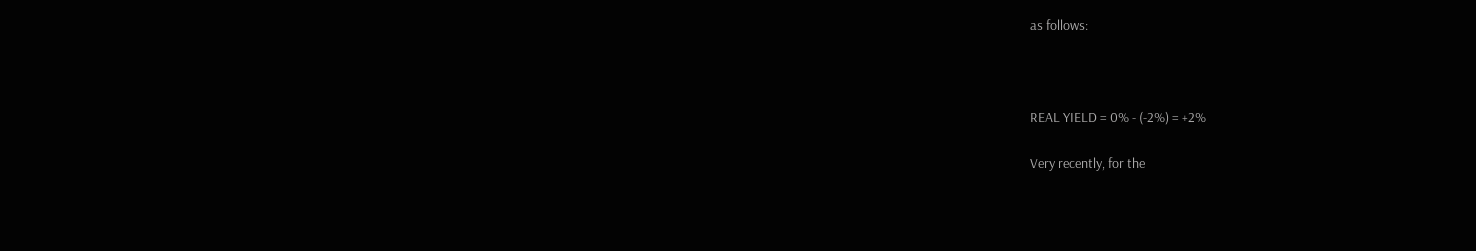as follows:



REAL YIELD = 0% - (-2%) = +2%

Very recently, for the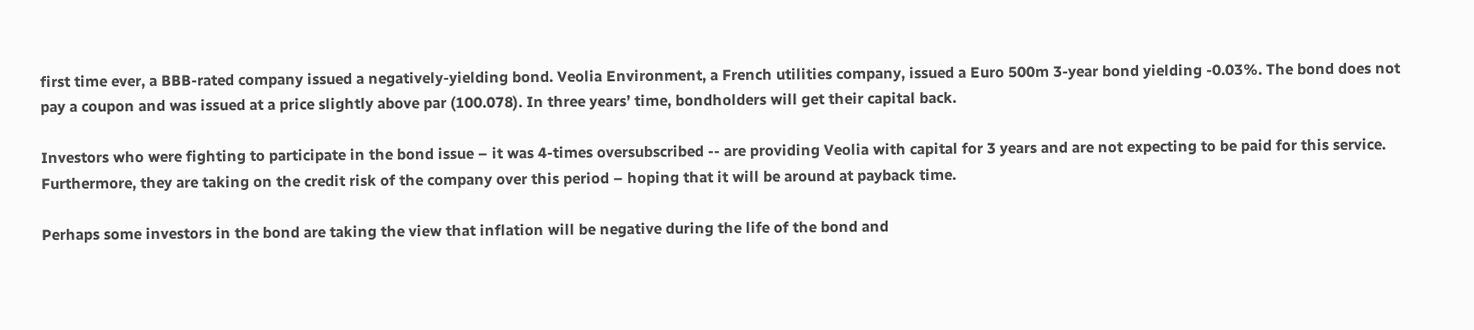first time ever, a BBB-rated company issued a negatively-yielding bond. Veolia Environment, a French utilities company, issued a Euro 500m 3-year bond yielding -0.03%. The bond does not pay a coupon and was issued at a price slightly above par (100.078). In three years’ time, bondholders will get their capital back.

Investors who were fighting to participate in the bond issue – it was 4-times oversubscribed -- are providing Veolia with capital for 3 years and are not expecting to be paid for this service. Furthermore, they are taking on the credit risk of the company over this period – hoping that it will be around at payback time.

Perhaps some investors in the bond are taking the view that inflation will be negative during the life of the bond and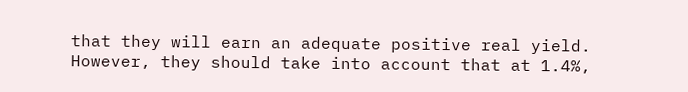that they will earn an adequate positive real yield. However, they should take into account that at 1.4%,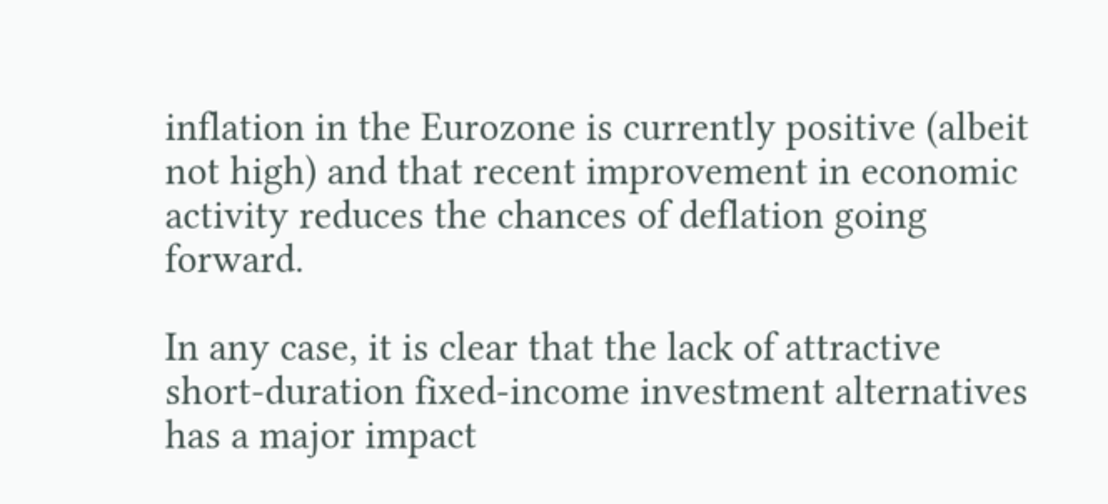inflation in the Eurozone is currently positive (albeit not high) and that recent improvement in economic activity reduces the chances of deflation going forward.

In any case, it is clear that the lack of attractive short-duration fixed-income investment alternatives has a major impact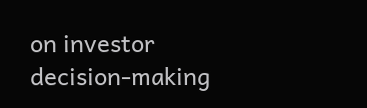on investor decision-making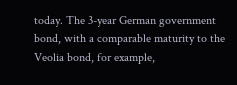today. The 3-year German government bond, with a comparable maturity to the Veolia bond, for example,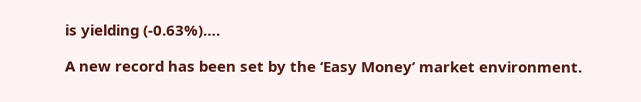is yielding (-0.63%)….

A new record has been set by the ‘Easy Money’ market environment.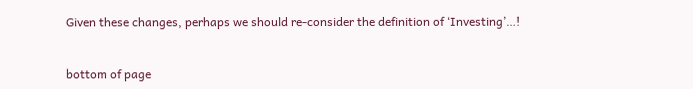Given these changes, perhaps we should re-consider the definition of ‘Investing’…!


bottom of page